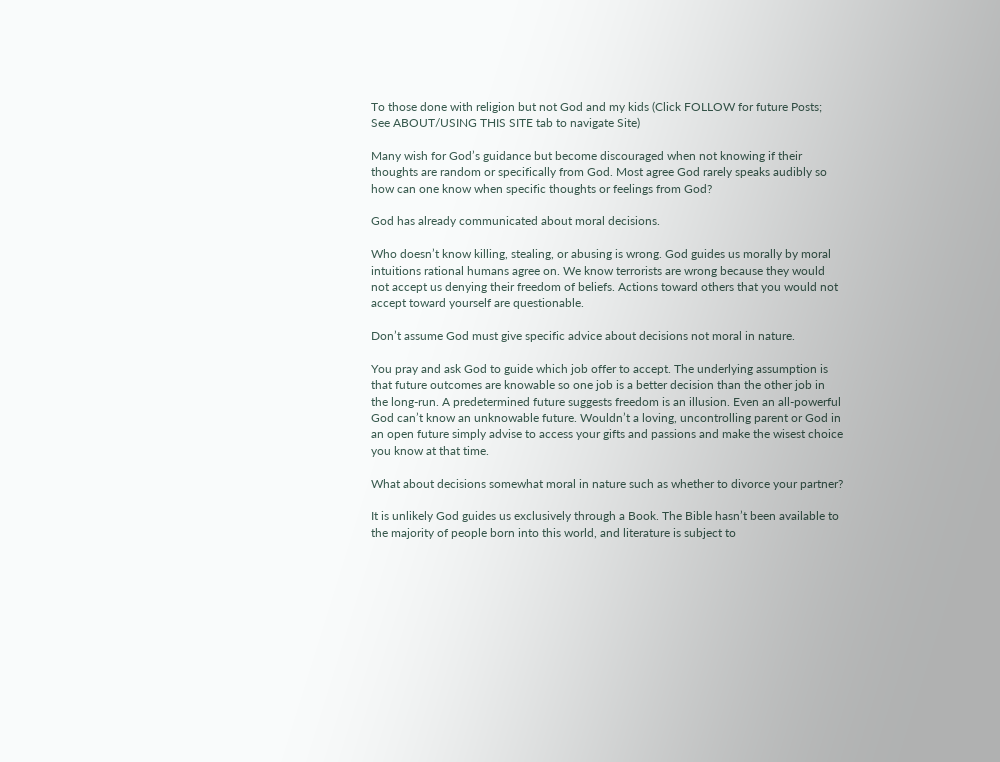To those done with religion but not God and my kids (Click FOLLOW for future Posts; See ABOUT/USING THIS SITE tab to navigate Site)

Many wish for God’s guidance but become discouraged when not knowing if their thoughts are random or specifically from God. Most agree God rarely speaks audibly so how can one know when specific thoughts or feelings from God?

God has already communicated about moral decisions.

Who doesn’t know killing, stealing, or abusing is wrong. God guides us morally by moral intuitions rational humans agree on. We know terrorists are wrong because they would not accept us denying their freedom of beliefs. Actions toward others that you would not accept toward yourself are questionable.

Don’t assume God must give specific advice about decisions not moral in nature.

You pray and ask God to guide which job offer to accept. The underlying assumption is that future outcomes are knowable so one job is a better decision than the other job in the long-run. A predetermined future suggests freedom is an illusion. Even an all-powerful God can’t know an unknowable future. Wouldn’t a loving, uncontrolling parent or God in an open future simply advise to access your gifts and passions and make the wisest choice you know at that time.

What about decisions somewhat moral in nature such as whether to divorce your partner?

It is unlikely God guides us exclusively through a Book. The Bible hasn’t been available to the majority of people born into this world, and literature is subject to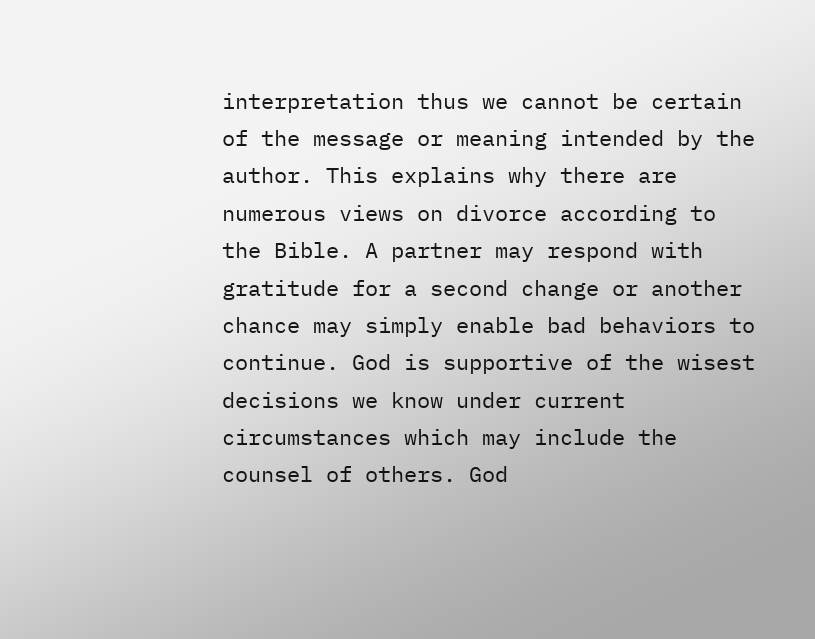interpretation thus we cannot be certain of the message or meaning intended by the author. This explains why there are numerous views on divorce according to the Bible. A partner may respond with gratitude for a second change or another chance may simply enable bad behaviors to continue. God is supportive of the wisest decisions we know under current circumstances which may include the counsel of others. God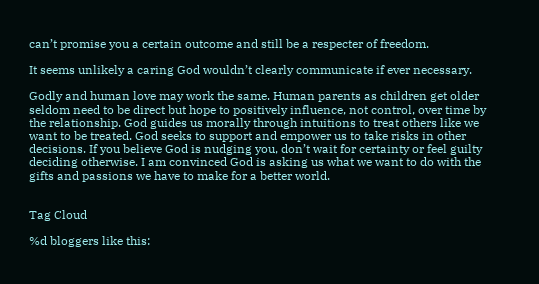can’t promise you a certain outcome and still be a respecter of freedom.

It seems unlikely a caring God wouldn’t clearly communicate if ever necessary.

Godly and human love may work the same. Human parents as children get older seldom need to be direct but hope to positively influence, not control, over time by the relationship. God guides us morally through intuitions to treat others like we want to be treated. God seeks to support and empower us to take risks in other decisions. If you believe God is nudging you, don’t wait for certainty or feel guilty deciding otherwise. I am convinced God is asking us what we want to do with the gifts and passions we have to make for a better world.


Tag Cloud

%d bloggers like this: